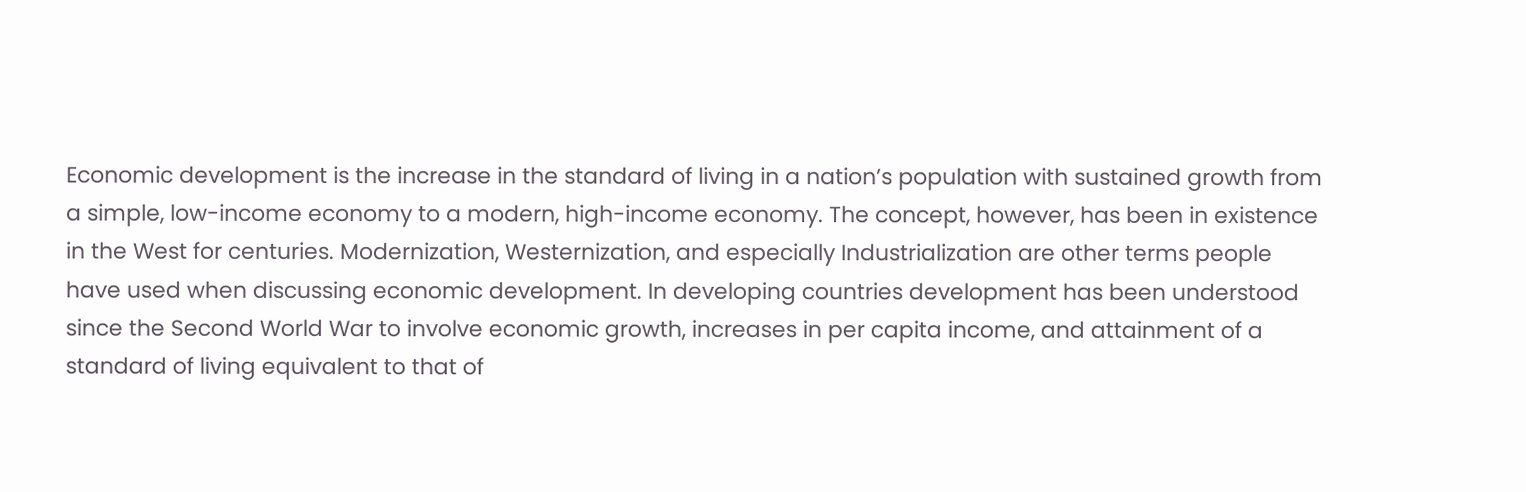Economic development is the increase in the standard of living in a nation’s population with sustained growth from a simple, low-income economy to a modern, high-income economy. The concept, however, has been in existence in the West for centuries. Modernization, Westernization, and especially Industrialization are other terms people have used when discussing economic development. In developing countries development has been understood since the Second World War to involve economic growth, increases in per capita income, and attainment of a standard of living equivalent to that of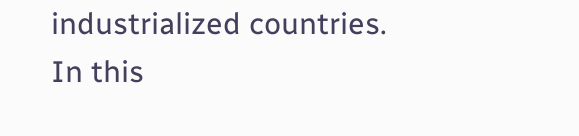industrialized countries. In this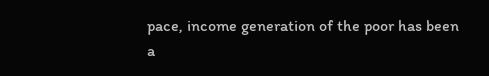pace, income generation of the poor has been a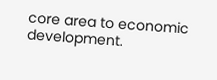core area to economic development.